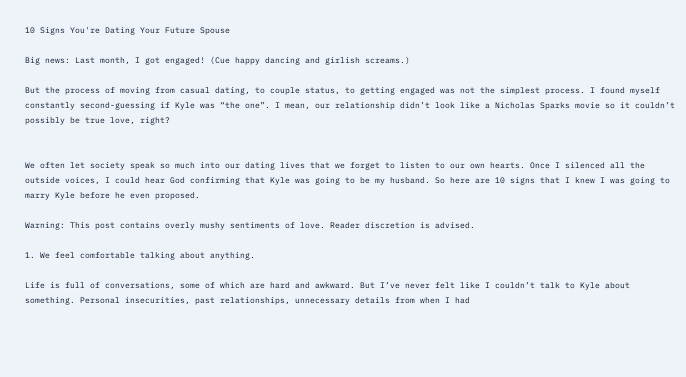10 Signs You're Dating Your Future Spouse

Big news: Last month, I got engaged! (Cue happy dancing and girlish screams.)

But the process of moving from casual dating, to couple status, to getting engaged was not the simplest process. I found myself constantly second-guessing if Kyle was “the one”. I mean, our relationship didn’t look like a Nicholas Sparks movie so it couldn’t possibly be true love, right?


We often let society speak so much into our dating lives that we forget to listen to our own hearts. Once I silenced all the outside voices, I could hear God confirming that Kyle was going to be my husband. So here are 10 signs that I knew I was going to marry Kyle before he even proposed.

Warning: This post contains overly mushy sentiments of love. Reader discretion is advised.

1. We feel comfortable talking about anything.

Life is full of conversations, some of which are hard and awkward. But I’ve never felt like I couldn’t talk to Kyle about something. Personal insecurities, past relationships, unnecessary details from when I had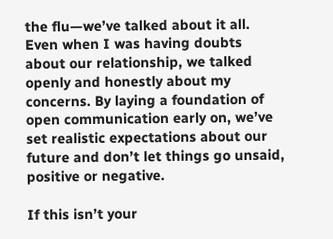the flu—we’ve talked about it all. Even when I was having doubts about our relationship, we talked openly and honestly about my concerns. By laying a foundation of open communication early on, we’ve set realistic expectations about our future and don’t let things go unsaid, positive or negative.

If this isn’t your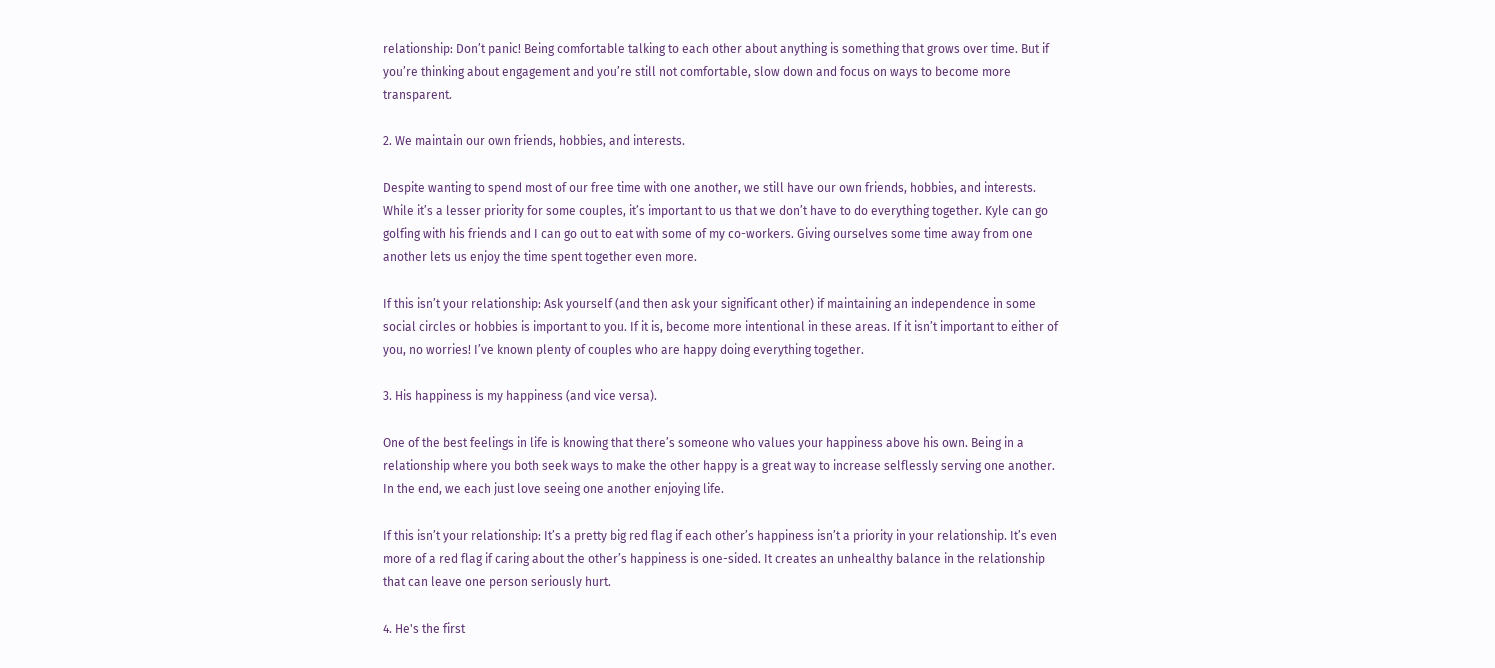relationship: Don’t panic! Being comfortable talking to each other about anything is something that grows over time. But if you’re thinking about engagement and you’re still not comfortable, slow down and focus on ways to become more transparent.

2. We maintain our own friends, hobbies, and interests.

Despite wanting to spend most of our free time with one another, we still have our own friends, hobbies, and interests. While it’s a lesser priority for some couples, it’s important to us that we don’t have to do everything together. Kyle can go golfing with his friends and I can go out to eat with some of my co-workers. Giving ourselves some time away from one another lets us enjoy the time spent together even more.

If this isn’t your relationship: Ask yourself (and then ask your significant other) if maintaining an independence in some social circles or hobbies is important to you. If it is, become more intentional in these areas. If it isn’t important to either of you, no worries! I’ve known plenty of couples who are happy doing everything together.

3. His happiness is my happiness (and vice versa).

One of the best feelings in life is knowing that there’s someone who values your happiness above his own. Being in a relationship where you both seek ways to make the other happy is a great way to increase selflessly serving one another. In the end, we each just love seeing one another enjoying life.

If this isn’t your relationship: It’s a pretty big red flag if each other’s happiness isn’t a priority in your relationship. It’s even more of a red flag if caring about the other’s happiness is one-sided. It creates an unhealthy balance in the relationship that can leave one person seriously hurt.

4. He's the first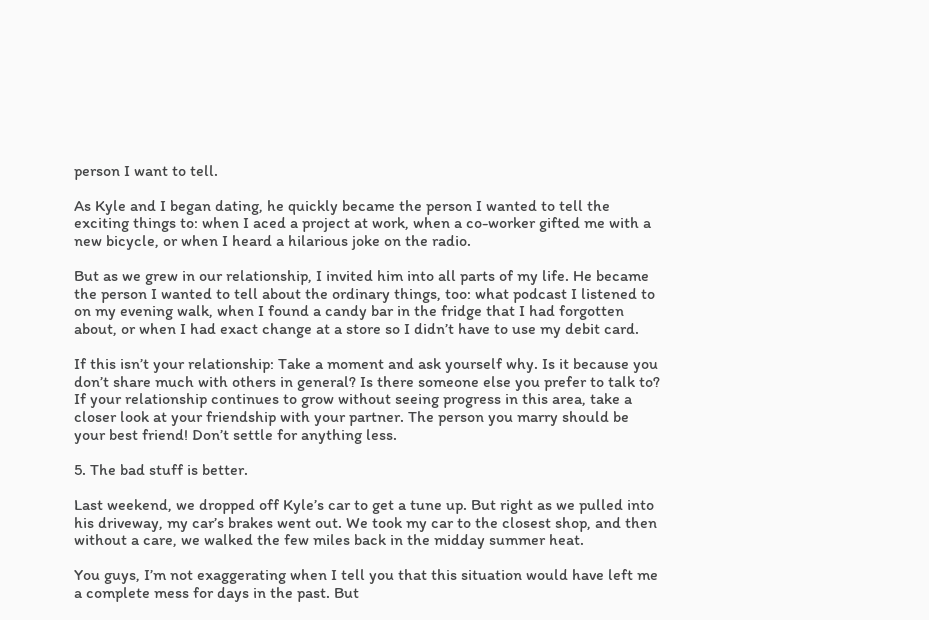person I want to tell.

As Kyle and I began dating, he quickly became the person I wanted to tell the exciting things to: when I aced a project at work, when a co-worker gifted me with a new bicycle, or when I heard a hilarious joke on the radio.

But as we grew in our relationship, I invited him into all parts of my life. He became the person I wanted to tell about the ordinary things, too: what podcast I listened to on my evening walk, when I found a candy bar in the fridge that I had forgotten about, or when I had exact change at a store so I didn’t have to use my debit card.

If this isn’t your relationship: Take a moment and ask yourself why. Is it because you don’t share much with others in general? Is there someone else you prefer to talk to? If your relationship continues to grow without seeing progress in this area, take a closer look at your friendship with your partner. The person you marry should be your best friend! Don’t settle for anything less.

5. The bad stuff is better.

Last weekend, we dropped off Kyle’s car to get a tune up. But right as we pulled into his driveway, my car’s brakes went out. We took my car to the closest shop, and then without a care, we walked the few miles back in the midday summer heat.

You guys, I’m not exaggerating when I tell you that this situation would have left me a complete mess for days in the past. But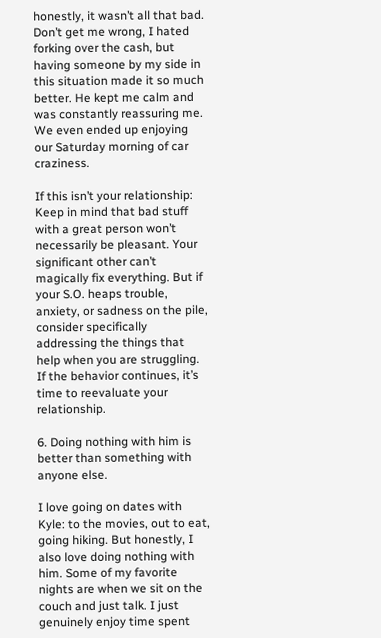honestly, it wasn’t all that bad. Don’t get me wrong, I hated forking over the cash, but having someone by my side in this situation made it so much better. He kept me calm and was constantly reassuring me. We even ended up enjoying our Saturday morning of car craziness.

If this isn’t your relationship: Keep in mind that bad stuff with a great person won’t necessarily be pleasant. Your significant other can’t magically fix everything. But if your S.O. heaps trouble, anxiety, or sadness on the pile, consider specifically addressing the things that help when you are struggling. If the behavior continues, it’s time to reevaluate your relationship.

6. Doing nothing with him is better than something with anyone else.

I love going on dates with Kyle: to the movies, out to eat, going hiking. But honestly, I also love doing nothing with him. Some of my favorite nights are when we sit on the couch and just talk. I just genuinely enjoy time spent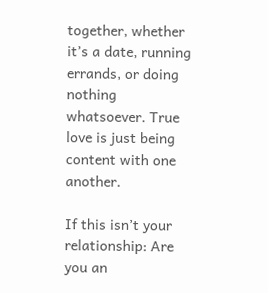together, whether it’s a date, running errands, or doing nothing whatsoever. True love is just being content with one another.

If this isn’t your relationship: Are you an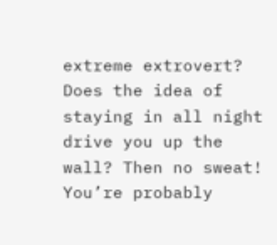extreme extrovert? Does the idea of staying in all night drive you up the wall? Then no sweat! You’re probably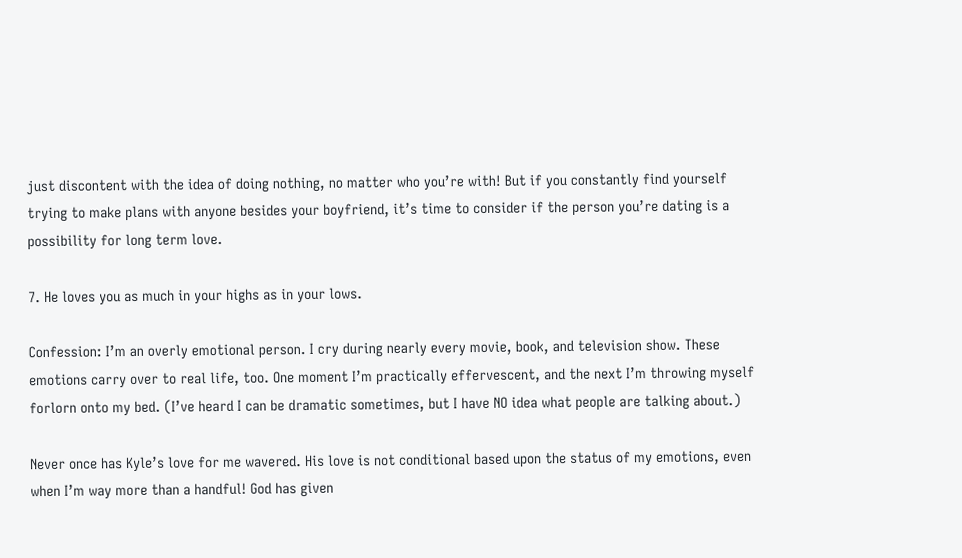just discontent with the idea of doing nothing, no matter who you’re with! But if you constantly find yourself trying to make plans with anyone besides your boyfriend, it’s time to consider if the person you’re dating is a possibility for long term love.

7. He loves you as much in your highs as in your lows.

Confession: I’m an overly emotional person. I cry during nearly every movie, book, and television show. These emotions carry over to real life, too. One moment I’m practically effervescent, and the next I’m throwing myself forlorn onto my bed. (I’ve heard I can be dramatic sometimes, but I have NO idea what people are talking about.)

Never once has Kyle’s love for me wavered. His love is not conditional based upon the status of my emotions, even when I’m way more than a handful! God has given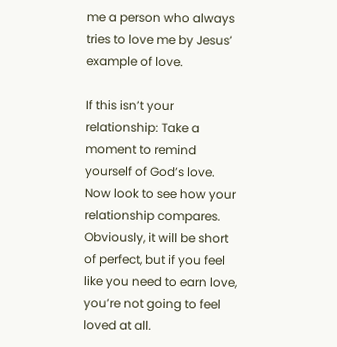me a person who always tries to love me by Jesus’ example of love.

If this isn’t your relationship: Take a moment to remind yourself of God’s love. Now look to see how your relationship compares. Obviously, it will be short of perfect, but if you feel like you need to earn love, you’re not going to feel loved at all.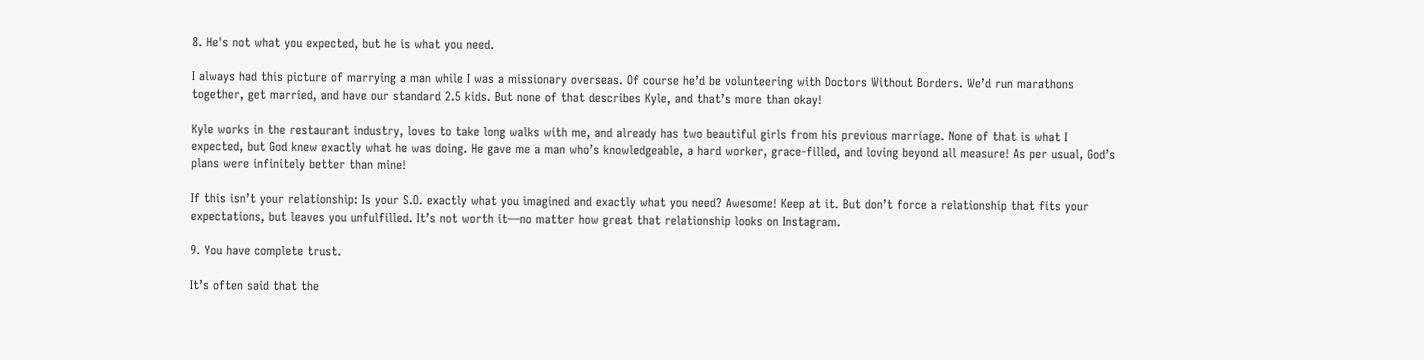8. He's not what you expected, but he is what you need.

I always had this picture of marrying a man while I was a missionary overseas. Of course he’d be volunteering with Doctors Without Borders. We’d run marathons together, get married, and have our standard 2.5 kids. But none of that describes Kyle, and that’s more than okay!

Kyle works in the restaurant industry, loves to take long walks with me, and already has two beautiful girls from his previous marriage. None of that is what I expected, but God knew exactly what he was doing. He gave me a man who’s knowledgeable, a hard worker, grace-filled, and loving beyond all measure! As per usual, God’s plans were infinitely better than mine!

If this isn’t your relationship: Is your S.O. exactly what you imagined and exactly what you need? Awesome! Keep at it. But don’t force a relationship that fits your expectations, but leaves you unfulfilled. It’s not worth it—no matter how great that relationship looks on Instagram.

9. You have complete trust.

It’s often said that the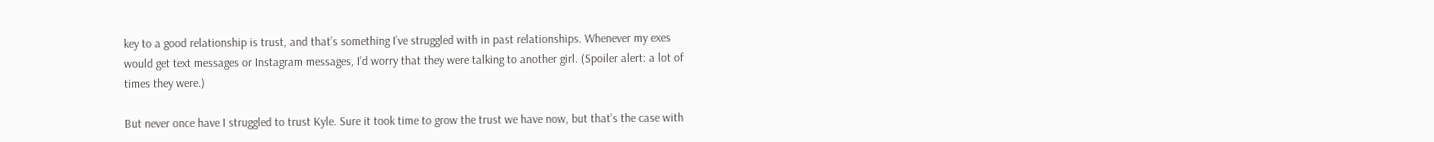key to a good relationship is trust, and that’s something I’ve struggled with in past relationships. Whenever my exes would get text messages or Instagram messages, I’d worry that they were talking to another girl. (Spoiler alert: a lot of times they were.)

But never once have I struggled to trust Kyle. Sure it took time to grow the trust we have now, but that’s the case with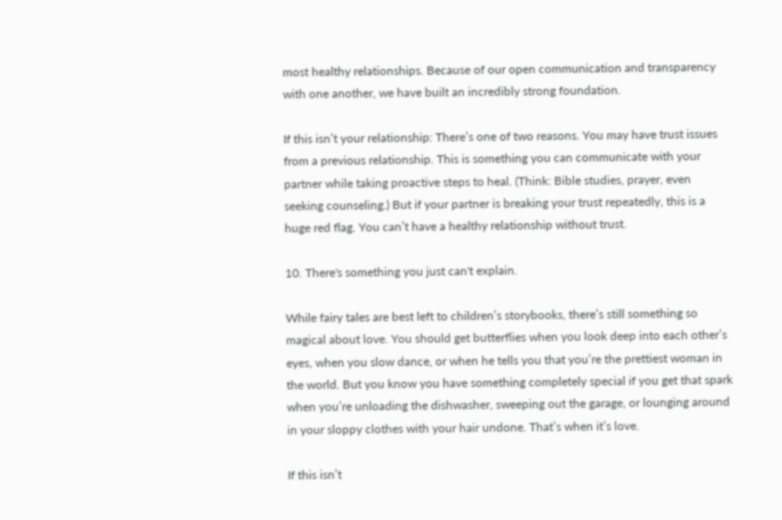most healthy relationships. Because of our open communication and transparency with one another, we have built an incredibly strong foundation.

If this isn’t your relationship: There’s one of two reasons. You may have trust issues from a previous relationship. This is something you can communicate with your partner while taking proactive steps to heal. (Think: Bible studies, prayer, even seeking counseling.) But if your partner is breaking your trust repeatedly, this is a huge red flag. You can’t have a healthy relationship without trust.

10. There's something you just can't explain.

While fairy tales are best left to children’s storybooks, there’s still something so magical about love. You should get butterflies when you look deep into each other’s eyes, when you slow dance, or when he tells you that you’re the prettiest woman in the world. But you know you have something completely special if you get that spark when you’re unloading the dishwasher, sweeping out the garage, or lounging around in your sloppy clothes with your hair undone. That’s when it’s love.

If this isn’t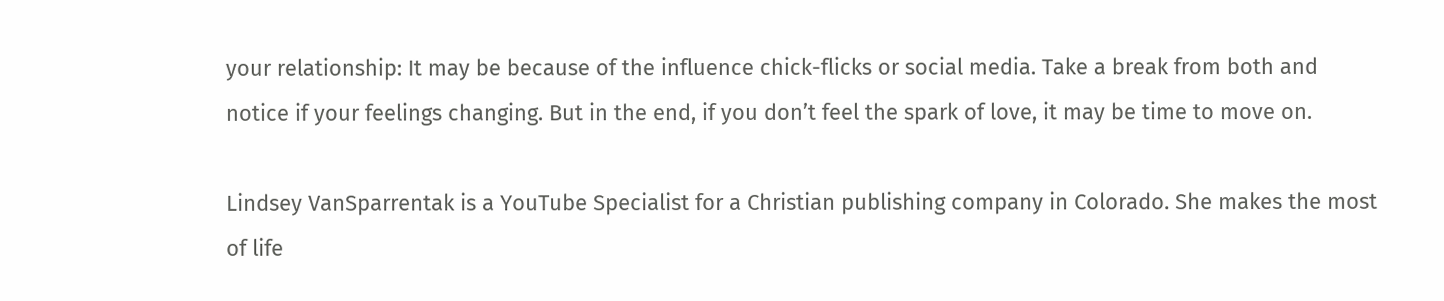your relationship: It may be because of the influence chick-flicks or social media. Take a break from both and notice if your feelings changing. But in the end, if you don’t feel the spark of love, it may be time to move on.

Lindsey VanSparrentak is a YouTube Specialist for a Christian publishing company in Colorado. She makes the most of life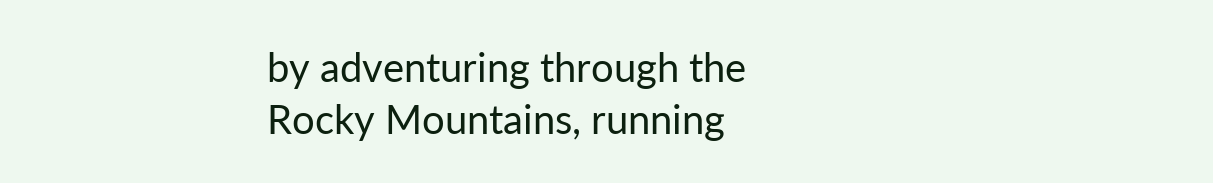by adventuring through the Rocky Mountains, running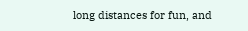long distances for fun, and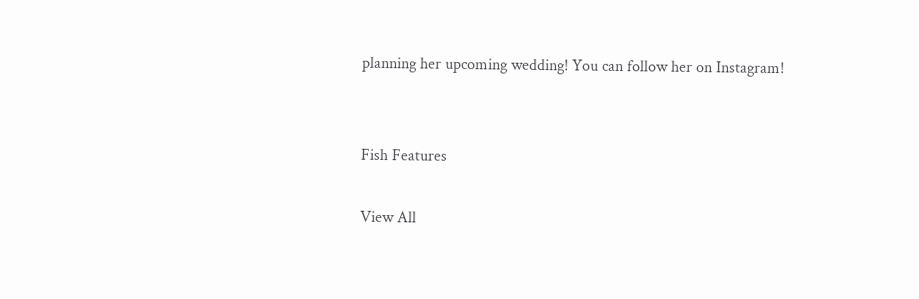planning her upcoming wedding! You can follow her on Instagram!


Fish Features

View All